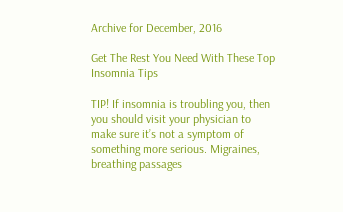Archive for December, 2016

Get The Rest You Need With These Top Insomnia Tips

TIP! If insomnia is troubling you, then you should visit your physician to make sure it’s not a symptom of something more serious. Migraines, breathing passages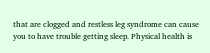that are clogged and restless leg syndrome can cause you to have trouble getting sleep. Physical health is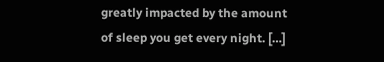greatly impacted by the amount of sleep you get every night. […]